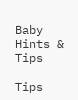Baby Hints & Tips

Tips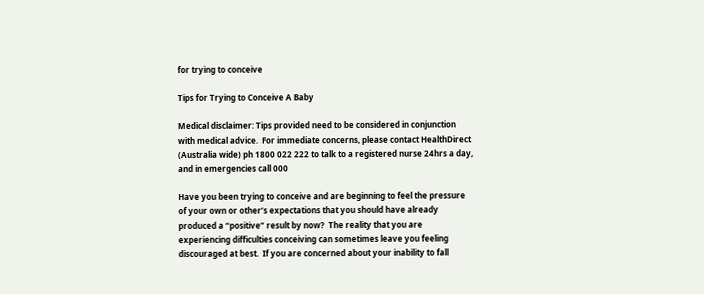for trying to conceive

Tips for Trying to Conceive A Baby

Medical disclaimer: Tips provided need to be considered in conjunction with medical advice.  For immediate concerns, please contact HealthDirect (Australia wide) ph 1800 022 222 to talk to a registered nurse 24hrs a day, and in emergencies call 000

Have you been trying to conceive and are beginning to feel the pressure of your own or other’s expectations that you should have already produced a “positive” result by now?  The reality that you are experiencing difficulties conceiving can sometimes leave you feeling discouraged at best.  If you are concerned about your inability to fall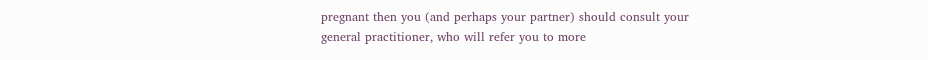pregnant then you (and perhaps your partner) should consult your general practitioner, who will refer you to more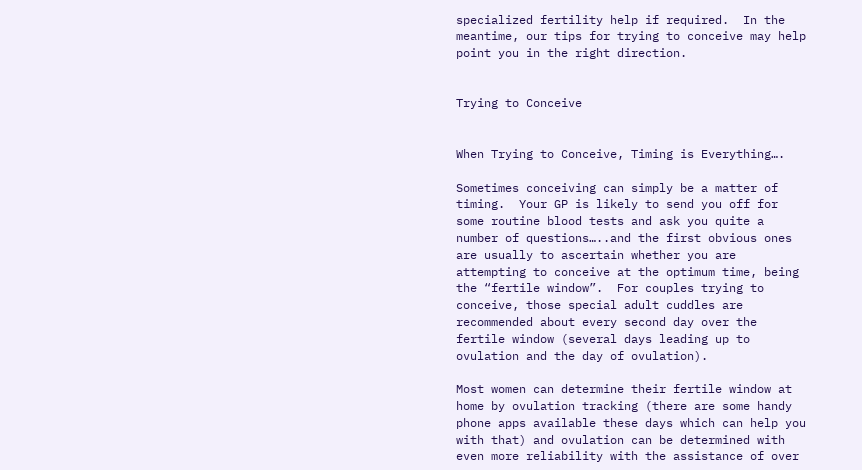specialized fertility help if required.  In the meantime, our tips for trying to conceive may help point you in the right direction.


Trying to Conceive


When Trying to Conceive, Timing is Everything….

Sometimes conceiving can simply be a matter of timing.  Your GP is likely to send you off for some routine blood tests and ask you quite a number of questions…..and the first obvious ones are usually to ascertain whether you are attempting to conceive at the optimum time, being the “fertile window”.  For couples trying to conceive, those special adult cuddles are recommended about every second day over the fertile window (several days leading up to ovulation and the day of ovulation).

Most women can determine their fertile window at home by ovulation tracking (there are some handy phone apps available these days which can help you with that) and ovulation can be determined with even more reliability with the assistance of over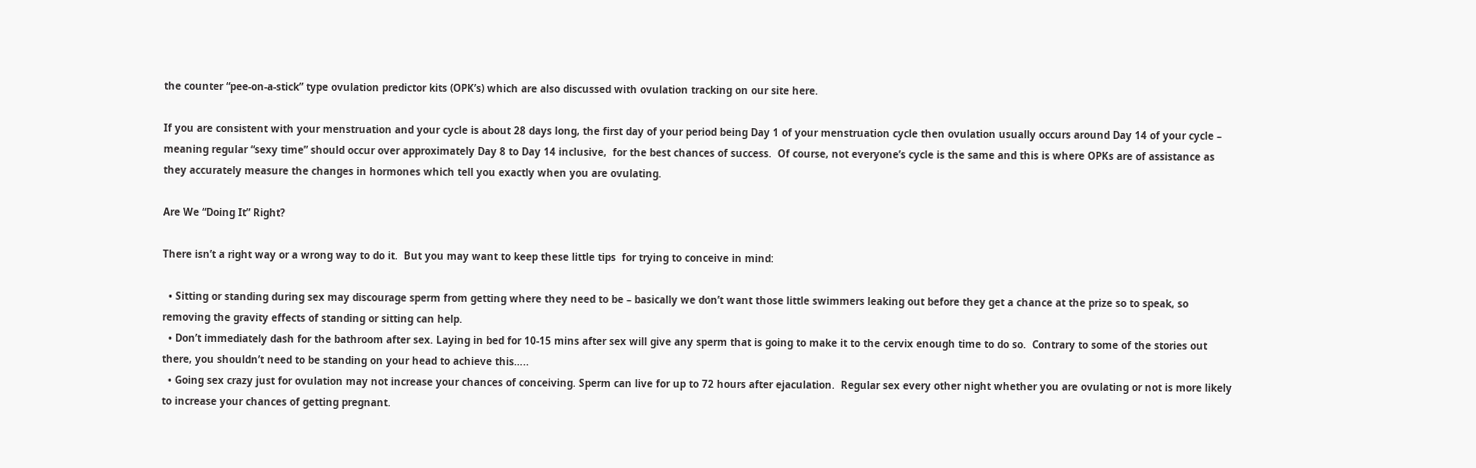the counter “pee-on-a-stick” type ovulation predictor kits (OPK’s) which are also discussed with ovulation tracking on our site here.

If you are consistent with your menstruation and your cycle is about 28 days long, the first day of your period being Day 1 of your menstruation cycle then ovulation usually occurs around Day 14 of your cycle – meaning regular “sexy time” should occur over approximately Day 8 to Day 14 inclusive,  for the best chances of success.  Of course, not everyone’s cycle is the same and this is where OPKs are of assistance as they accurately measure the changes in hormones which tell you exactly when you are ovulating.

Are We “Doing It” Right?

There isn’t a right way or a wrong way to do it.  But you may want to keep these little tips  for trying to conceive in mind:

  • Sitting or standing during sex may discourage sperm from getting where they need to be – basically we don’t want those little swimmers leaking out before they get a chance at the prize so to speak, so removing the gravity effects of standing or sitting can help.
  • Don’t immediately dash for the bathroom after sex. Laying in bed for 10-15 mins after sex will give any sperm that is going to make it to the cervix enough time to do so.  Contrary to some of the stories out there, you shouldn’t need to be standing on your head to achieve this…..
  • Going sex crazy just for ovulation may not increase your chances of conceiving. Sperm can live for up to 72 hours after ejaculation.  Regular sex every other night whether you are ovulating or not is more likely to increase your chances of getting pregnant.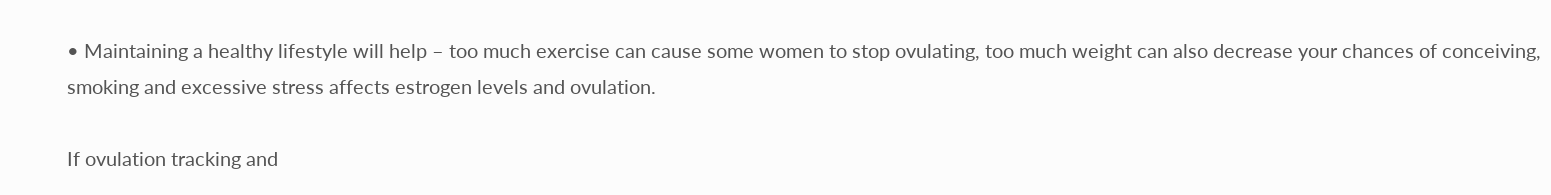• Maintaining a healthy lifestyle will help – too much exercise can cause some women to stop ovulating, too much weight can also decrease your chances of conceiving, smoking and excessive stress affects estrogen levels and ovulation.

If ovulation tracking and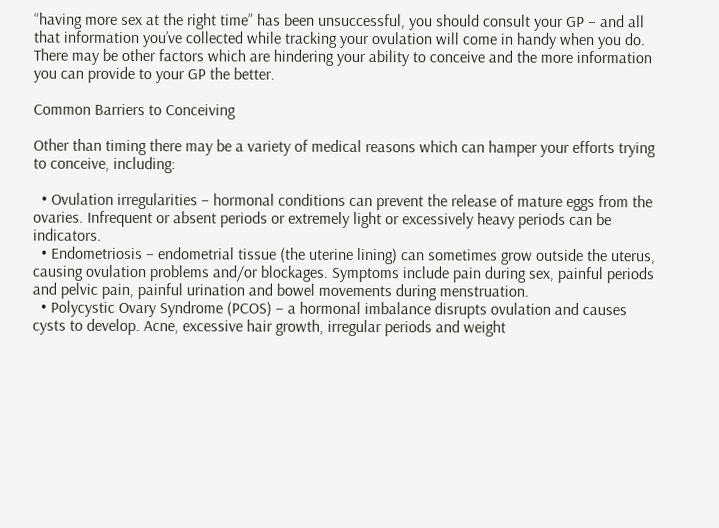“having more sex at the right time” has been unsuccessful, you should consult your GP – and all that information you’ve collected while tracking your ovulation will come in handy when you do.  There may be other factors which are hindering your ability to conceive and the more information you can provide to your GP the better.

Common Barriers to Conceiving

Other than timing there may be a variety of medical reasons which can hamper your efforts trying to conceive, including:

  • Ovulation irregularities – hormonal conditions can prevent the release of mature eggs from the ovaries. Infrequent or absent periods or extremely light or excessively heavy periods can be indicators.
  • Endometriosis – endometrial tissue (the uterine lining) can sometimes grow outside the uterus, causing ovulation problems and/or blockages. Symptoms include pain during sex, painful periods and pelvic pain, painful urination and bowel movements during menstruation.
  • Polycystic Ovary Syndrome (PCOS) – a hormonal imbalance disrupts ovulation and causes cysts to develop. Acne, excessive hair growth, irregular periods and weight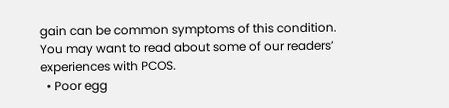gain can be common symptoms of this condition. You may want to read about some of our readers’ experiences with PCOS.
  • Poor egg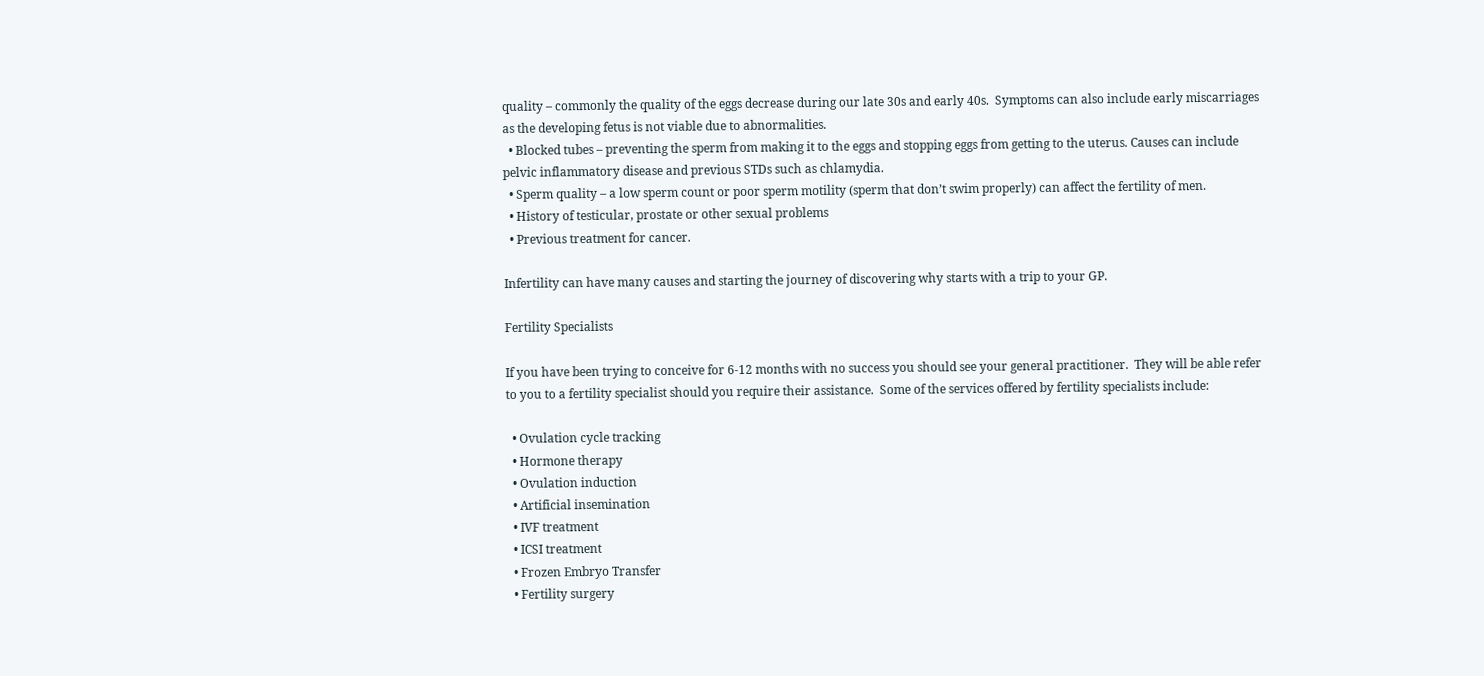quality – commonly the quality of the eggs decrease during our late 30s and early 40s.  Symptoms can also include early miscarriages as the developing fetus is not viable due to abnormalities.
  • Blocked tubes – preventing the sperm from making it to the eggs and stopping eggs from getting to the uterus. Causes can include pelvic inflammatory disease and previous STDs such as chlamydia.
  • Sperm quality – a low sperm count or poor sperm motility (sperm that don’t swim properly) can affect the fertility of men.
  • History of testicular, prostate or other sexual problems
  • Previous treatment for cancer.

Infertility can have many causes and starting the journey of discovering why starts with a trip to your GP.

Fertility Specialists

If you have been trying to conceive for 6-12 months with no success you should see your general practitioner.  They will be able refer to you to a fertility specialist should you require their assistance.  Some of the services offered by fertility specialists include:

  • Ovulation cycle tracking
  • Hormone therapy
  • Ovulation induction
  • Artificial insemination
  • IVF treatment
  • ICSI treatment
  • Frozen Embryo Transfer
  • Fertility surgery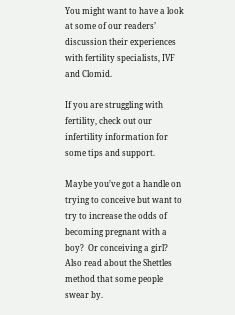You might want to have a look at some of our readers’ discussion their experiences with fertility specialists, IVF  and Clomid.

If you are struggling with fertility, check out our infertility information for some tips and support.

Maybe you’ve got a handle on trying to conceive but want to try to increase the odds of becoming pregnant with a boy?  Or conceiving a girl? Also read about the Shettles method that some people swear by.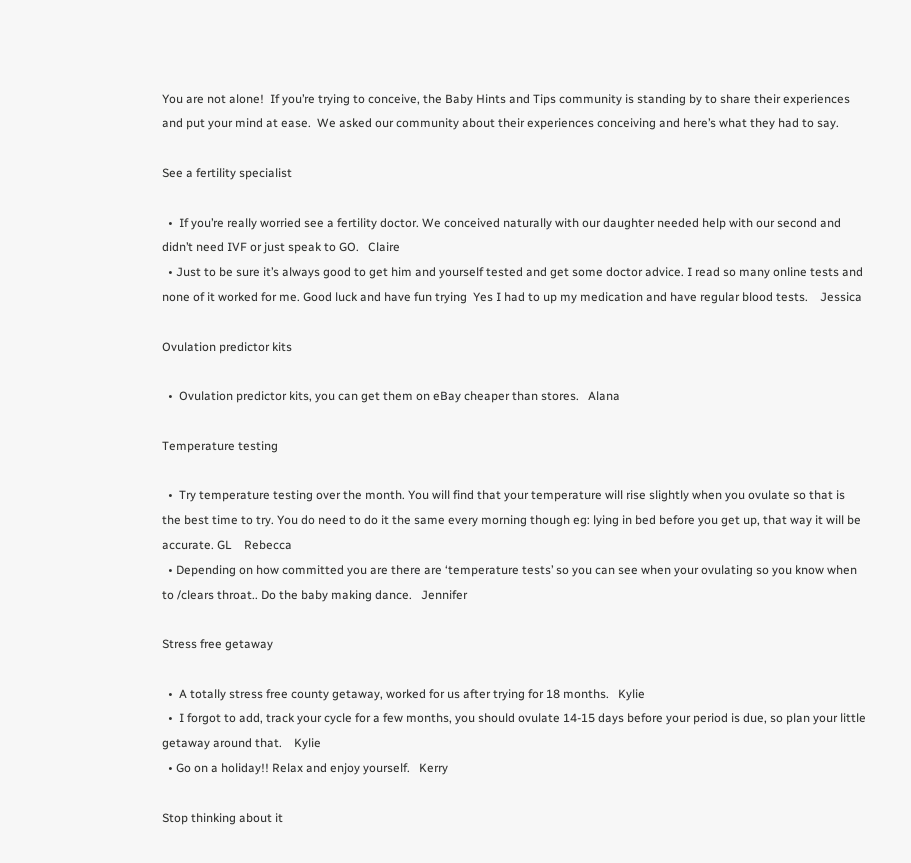You are not alone!  If you’re trying to conceive, the Baby Hints and Tips community is standing by to share their experiences and put your mind at ease.  We asked our community about their experiences conceiving and here’s what they had to say.

See a fertility specialist

  •  If you’re really worried see a fertility doctor. We conceived naturally with our daughter needed help with our second and didn’t need IVF or just speak to GO.   Claire
  • Just to be sure it’s always good to get him and yourself tested and get some doctor advice. I read so many online tests and none of it worked for me. Good luck and have fun trying  Yes I had to up my medication and have regular blood tests.    Jessica

Ovulation predictor kits

  •  Ovulation predictor kits, you can get them on eBay cheaper than stores.   Alana

Temperature testing

  •  Try temperature testing over the month. You will find that your temperature will rise slightly when you ovulate so that is the best time to try. You do need to do it the same every morning though eg: lying in bed before you get up, that way it will be accurate. GL    Rebecca
  • Depending on how committed you are there are ‘temperature tests’ so you can see when your ovulating so you know when to /clears throat.. Do the baby making dance.   Jennifer

Stress free getaway

  •  A totally stress free county getaway, worked for us after trying for 18 months.   Kylie
  •  I forgot to add, track your cycle for a few months, you should ovulate 14-15 days before your period is due, so plan your little getaway around that.    Kylie
  • Go on a holiday!! Relax and enjoy yourself.   Kerry

Stop thinking about it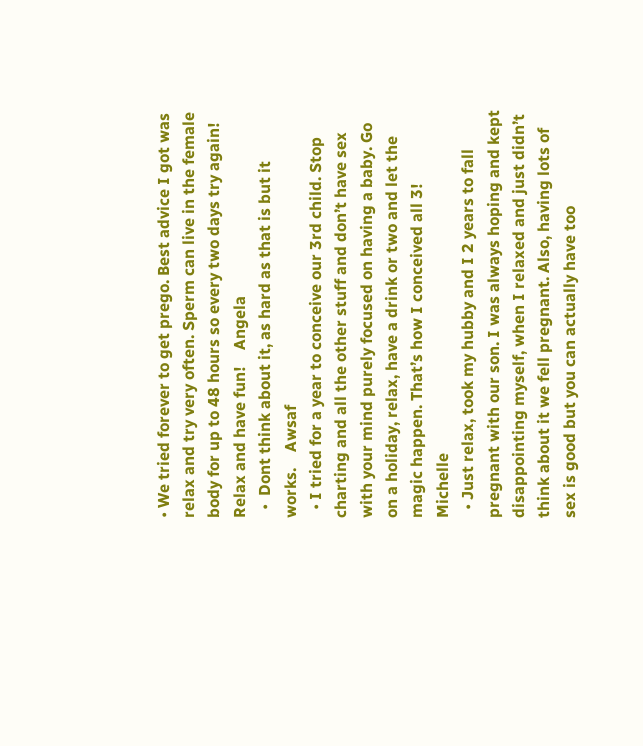• We tried forever to get prego. Best advice I got was relax and try very often. Sperm can live in the female body for up to 48 hours so every two days try again! Relax and have fun!    Angela
  •  Dont think about it, as hard as that is but it works.    Awsaf
  • I tried for a year to conceive our 3rd child. Stop charting and all the other stuff and don’t have sex with your mind purely focused on having a baby. Go on a holiday, relax, have a drink or two and let the magic happen. That’s how I conceived all 3!    Michelle
  • Just relax, took my hubby and I 2 years to fall pregnant with our son. I was always hoping and kept disappointing myself, when I relaxed and just didn’t think about it we fell pregnant. Also, having lots of sex is good but you can actually have too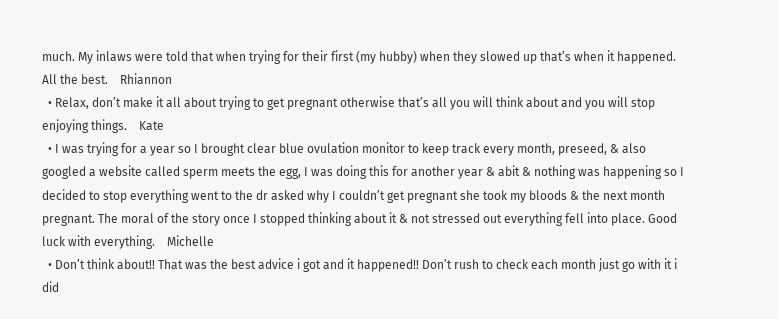much. My inlaws were told that when trying for their first (my hubby) when they slowed up that’s when it happened. All the best.    Rhiannon
  • Relax, don’t make it all about trying to get pregnant otherwise that’s all you will think about and you will stop enjoying things.    Kate
  • I was trying for a year so I brought clear blue ovulation monitor to keep track every month, preseed, & also googled a website called sperm meets the egg, I was doing this for another year & abit & nothing was happening so I decided to stop everything went to the dr asked why I couldn’t get pregnant she took my bloods & the next month pregnant. The moral of the story once I stopped thinking about it & not stressed out everything fell into place. Good luck with everything.    Michelle
  • Don’t think about!! That was the best advice i got and it happened!! Don’t rush to check each month just go with it i did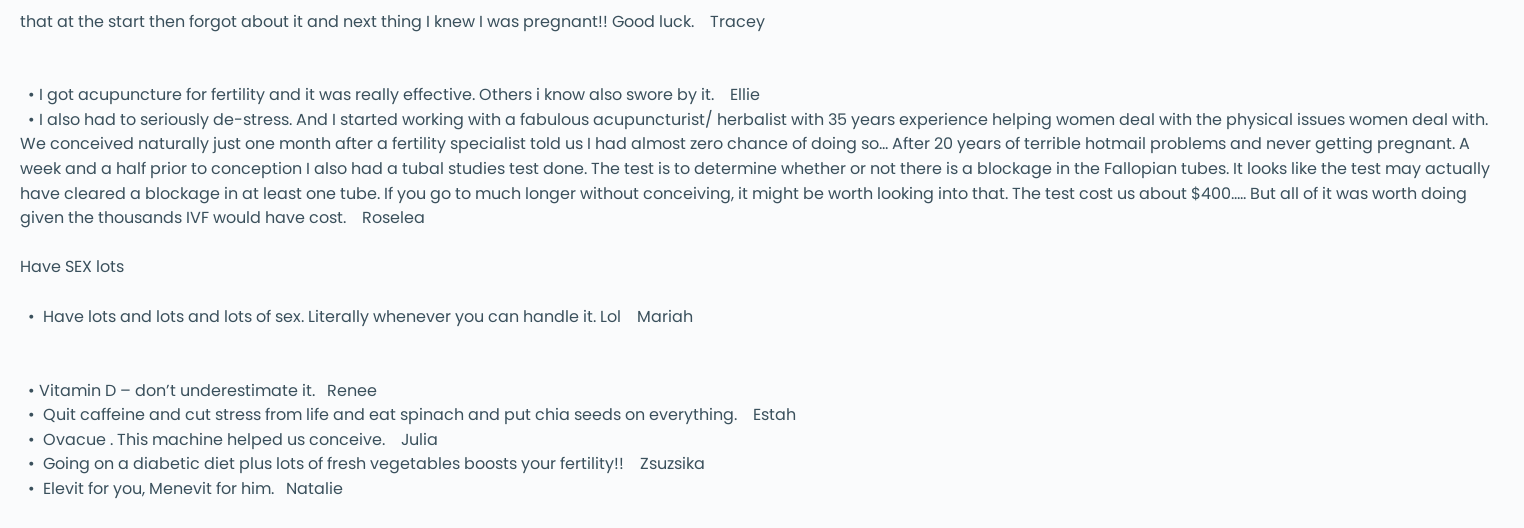that at the start then forgot about it and next thing I knew I was pregnant!! Good luck.    Tracey


  • I got acupuncture for fertility and it was really effective. Others i know also swore by it.    Ellie
  • I also had to seriously de-stress. And I started working with a fabulous acupuncturist/ herbalist with 35 years experience helping women deal with the physical issues women deal with. We conceived naturally just one month after a fertility specialist told us I had almost zero chance of doing so… After 20 years of terrible hotmail problems and never getting pregnant. A week and a half prior to conception I also had a tubal studies test done. The test is to determine whether or not there is a blockage in the Fallopian tubes. It looks like the test may actually have cleared a blockage in at least one tube. If you go to much longer without conceiving, it might be worth looking into that. The test cost us about $400….. But all of it was worth doing given the thousands IVF would have cost.    Roselea

Have SEX lots

  •  Have lots and lots and lots of sex. Literally whenever you can handle it. Lol    Mariah


  • Vitamin D – don’t underestimate it.   Renee
  •  Quit caffeine and cut stress from life and eat spinach and put chia seeds on everything.    Estah
  •  Ovacue . This machine helped us conceive.    Julia
  •  Going on a diabetic diet plus lots of fresh vegetables boosts your fertility!!    Zsuzsika
  •  Elevit for you, Menevit for him.   Natalie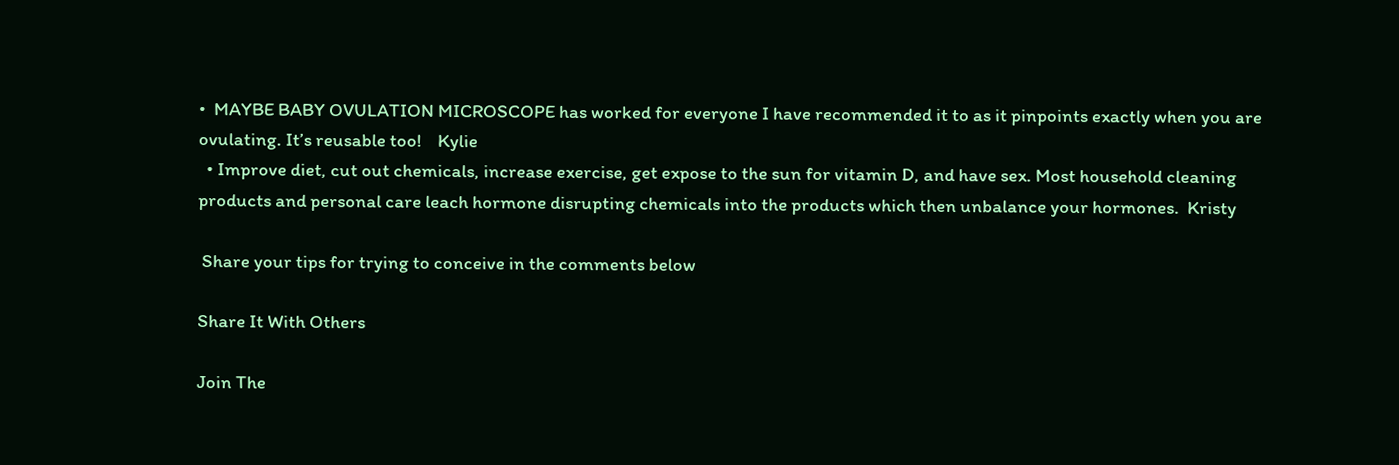•  MAYBE BABY OVULATION MICROSCOPE has worked for everyone I have recommended it to as it pinpoints exactly when you are ovulating. It’s reusable too!    Kylie
  • Improve diet, cut out chemicals, increase exercise, get expose to the sun for vitamin D, and have sex. Most household cleaning products and personal care leach hormone disrupting chemicals into the products which then unbalance your hormones.  Kristy

 Share your tips for trying to conceive in the comments below

Share It With Others

Join The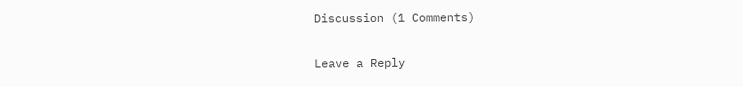Discussion (1 Comments)

Leave a Reply